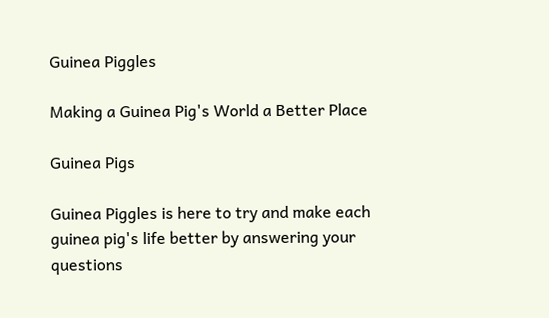Guinea Piggles

Making a Guinea Pig's World a Better Place

Guinea Pigs

Guinea Piggles is here to try and make each guinea pig's life better by answering your questions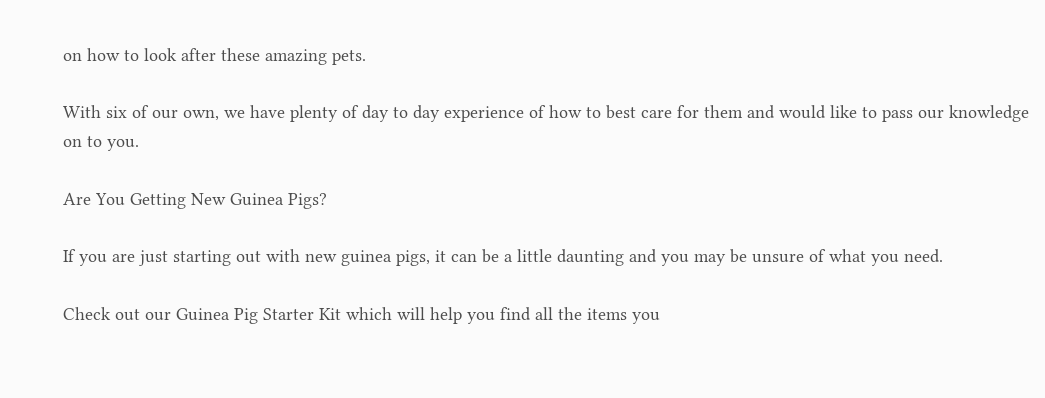on how to look after these amazing pets.

With six of our own, we have plenty of day to day experience of how to best care for them and would like to pass our knowledge on to you.

Are You Getting New Guinea Pigs?

If you are just starting out with new guinea pigs, it can be a little daunting and you may be unsure of what you need.

Check out our Guinea Pig Starter Kit which will help you find all the items you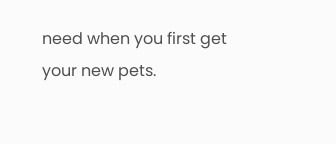need when you first get your new pets.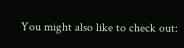You might also like to check out: